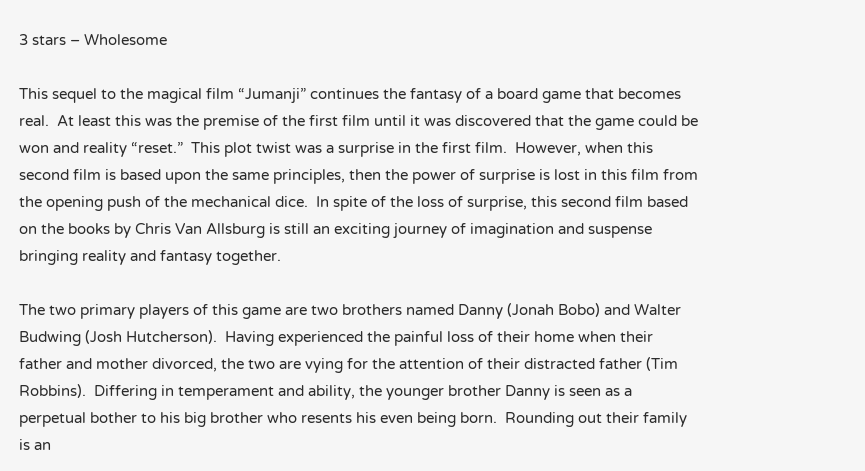3 stars – Wholesome

This sequel to the magical film “Jumanji” continues the fantasy of a board game that becomes real.  At least this was the premise of the first film until it was discovered that the game could be won and reality “reset.”  This plot twist was a surprise in the first film.  However, when this second film is based upon the same principles, then the power of surprise is lost in this film from the opening push of the mechanical dice.  In spite of the loss of surprise, this second film based on the books by Chris Van Allsburg is still an exciting journey of imagination and suspense bringing reality and fantasy together.

The two primary players of this game are two brothers named Danny (Jonah Bobo) and Walter Budwing (Josh Hutcherson).  Having experienced the painful loss of their home when their father and mother divorced, the two are vying for the attention of their distracted father (Tim Robbins).  Differing in temperament and ability, the younger brother Danny is seen as a perpetual bother to his big brother who resents his even being born.  Rounding out their family is an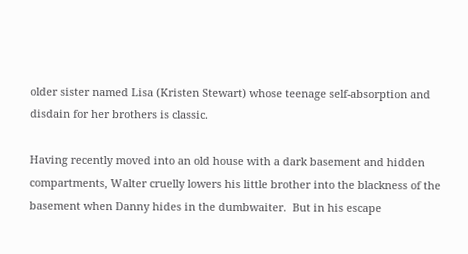older sister named Lisa (Kristen Stewart) whose teenage self-absorption and disdain for her brothers is classic.

Having recently moved into an old house with a dark basement and hidden compartments, Walter cruelly lowers his little brother into the blackness of the basement when Danny hides in the dumbwaiter.  But in his escape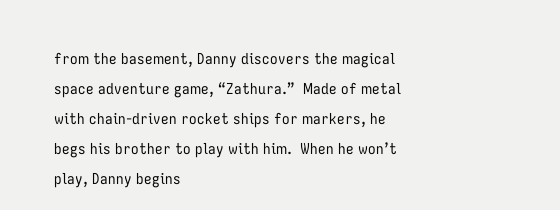from the basement, Danny discovers the magical space adventure game, “Zathura.”  Made of metal with chain-driven rocket ships for markers, he begs his brother to play with him.  When he won’t play, Danny begins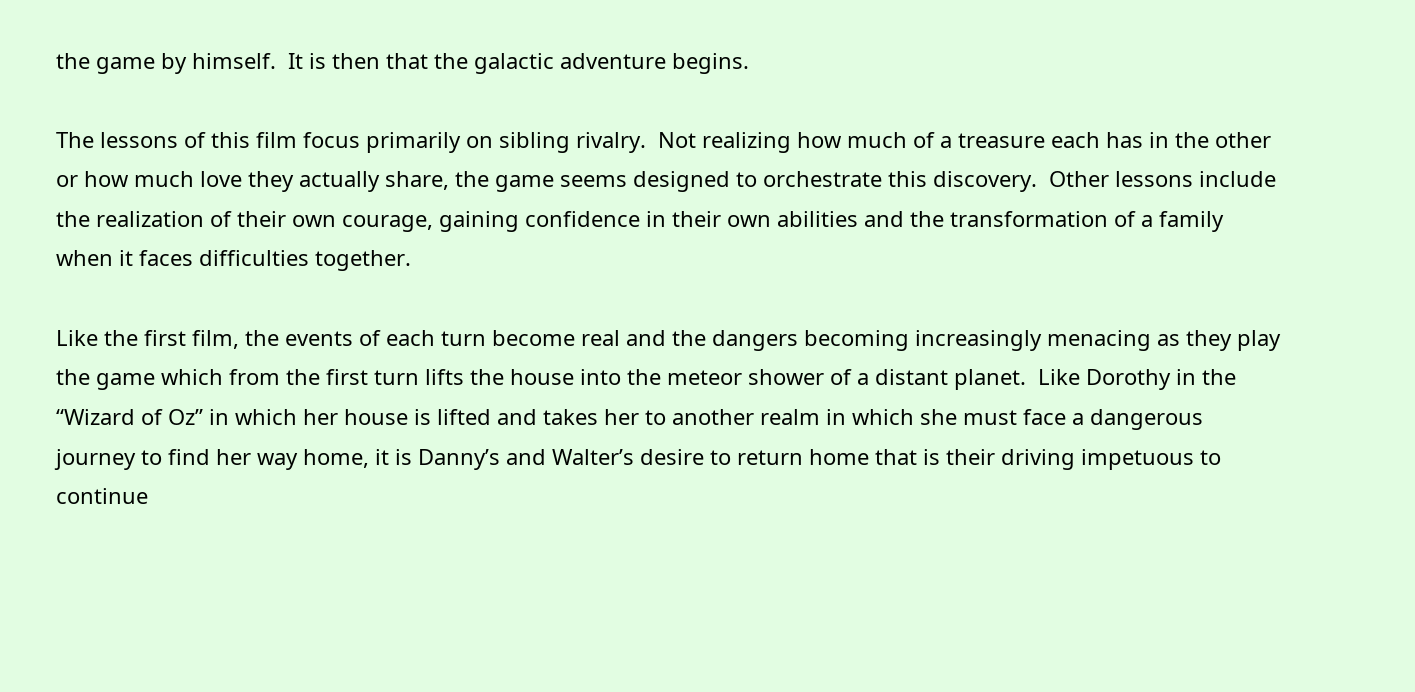the game by himself.  It is then that the galactic adventure begins.

The lessons of this film focus primarily on sibling rivalry.  Not realizing how much of a treasure each has in the other or how much love they actually share, the game seems designed to orchestrate this discovery.  Other lessons include the realization of their own courage, gaining confidence in their own abilities and the transformation of a family when it faces difficulties together.

Like the first film, the events of each turn become real and the dangers becoming increasingly menacing as they play the game which from the first turn lifts the house into the meteor shower of a distant planet.  Like Dorothy in the “Wizard of Oz” in which her house is lifted and takes her to another realm in which she must face a dangerous journey to find her way home, it is Danny’s and Walter’s desire to return home that is their driving impetuous to continue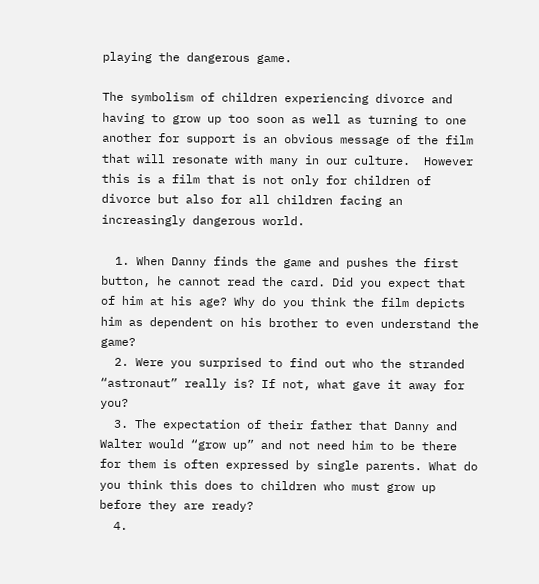playing the dangerous game.

The symbolism of children experiencing divorce and having to grow up too soon as well as turning to one another for support is an obvious message of the film that will resonate with many in our culture.  However this is a film that is not only for children of divorce but also for all children facing an increasingly dangerous world.

  1. When Danny finds the game and pushes the first button, he cannot read the card. Did you expect that of him at his age? Why do you think the film depicts him as dependent on his brother to even understand the game?
  2. Were you surprised to find out who the stranded “astronaut” really is? If not, what gave it away for you?
  3. The expectation of their father that Danny and Walter would “grow up” and not need him to be there for them is often expressed by single parents. What do you think this does to children who must grow up before they are ready?
  4.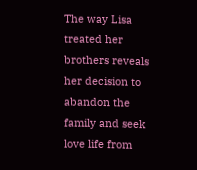The way Lisa treated her brothers reveals her decision to abandon the family and seek love life from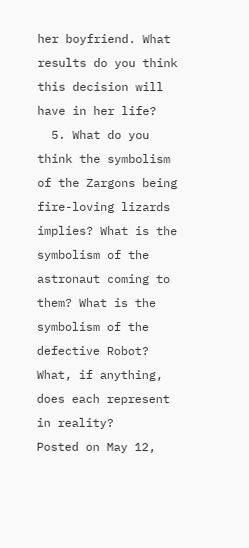her boyfriend. What results do you think this decision will have in her life?
  5. What do you think the symbolism of the Zargons being fire-loving lizards implies? What is the symbolism of the astronaut coming to them? What is the symbolism of the defective Robot? What, if anything, does each represent in reality?
Posted on May 12,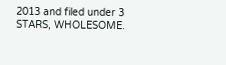2013 and filed under 3 STARS, WHOLESOME.